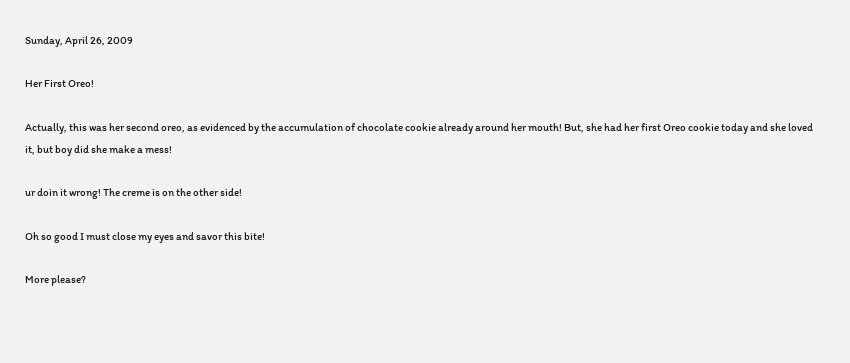Sunday, April 26, 2009

Her First Oreo!

Actually, this was her second oreo, as evidenced by the accumulation of chocolate cookie already around her mouth! But, she had her first Oreo cookie today and she loved it, but boy did she make a mess!

ur doin it wrong! The creme is on the other side!

Oh so good I must close my eyes and savor this bite!

More please?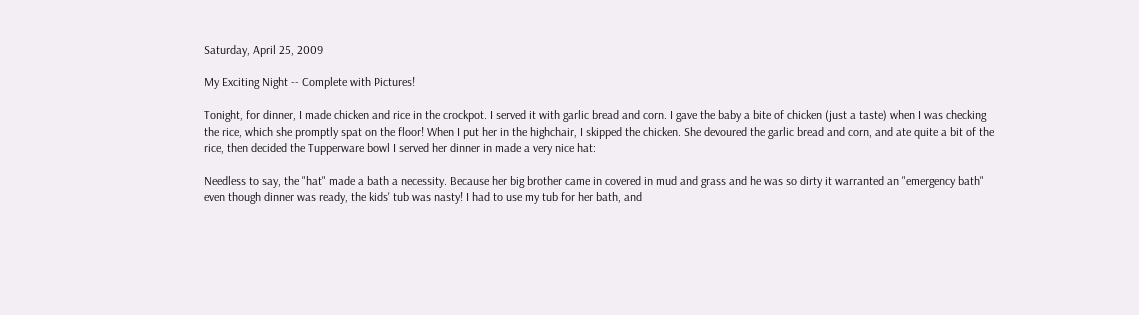Saturday, April 25, 2009

My Exciting Night -- Complete with Pictures!

Tonight, for dinner, I made chicken and rice in the crockpot. I served it with garlic bread and corn. I gave the baby a bite of chicken (just a taste) when I was checking the rice, which she promptly spat on the floor! When I put her in the highchair, I skipped the chicken. She devoured the garlic bread and corn, and ate quite a bit of the rice, then decided the Tupperware bowl I served her dinner in made a very nice hat:

Needless to say, the "hat" made a bath a necessity. Because her big brother came in covered in mud and grass and he was so dirty it warranted an "emergency bath" even though dinner was ready, the kids' tub was nasty! I had to use my tub for her bath, and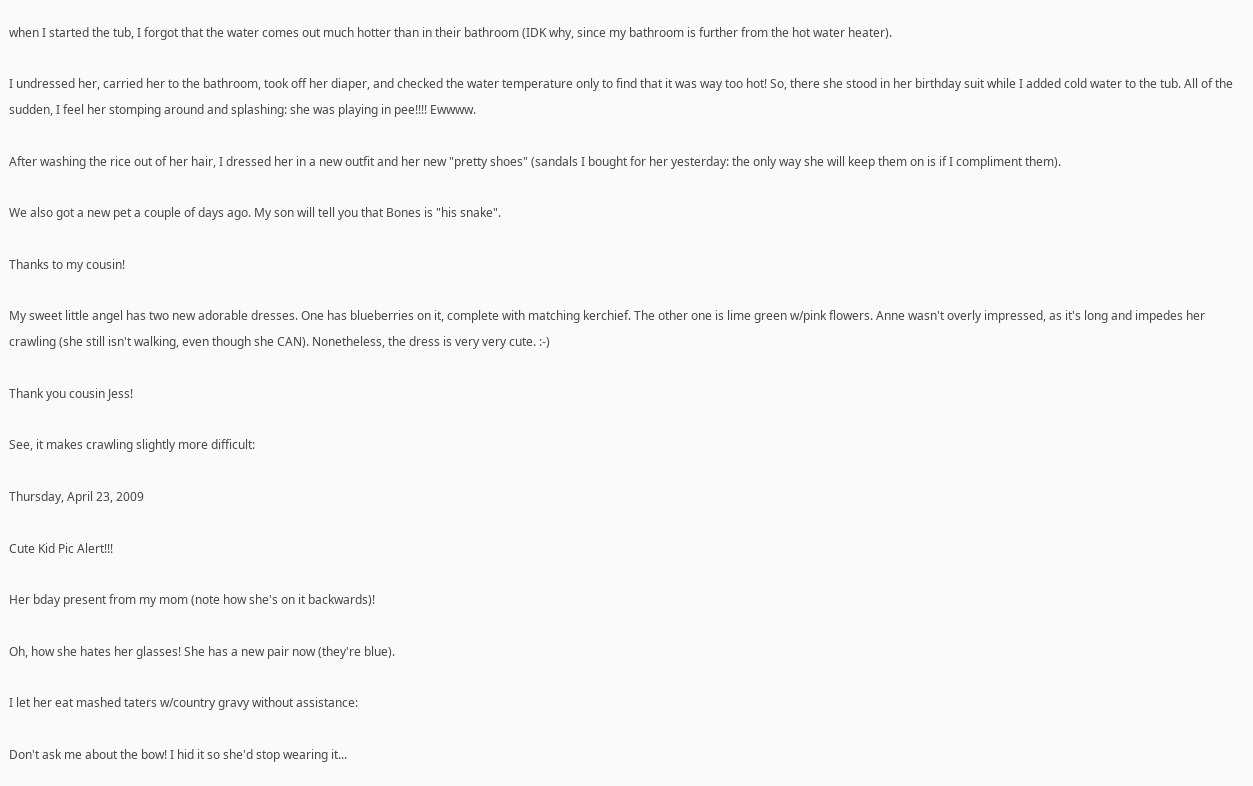when I started the tub, I forgot that the water comes out much hotter than in their bathroom (IDK why, since my bathroom is further from the hot water heater).

I undressed her, carried her to the bathroom, took off her diaper, and checked the water temperature only to find that it was way too hot! So, there she stood in her birthday suit while I added cold water to the tub. All of the sudden, I feel her stomping around and splashing: she was playing in pee!!!! Ewwww.

After washing the rice out of her hair, I dressed her in a new outfit and her new "pretty shoes" (sandals I bought for her yesterday: the only way she will keep them on is if I compliment them).

We also got a new pet a couple of days ago. My son will tell you that Bones is "his snake".

Thanks to my cousin!

My sweet little angel has two new adorable dresses. One has blueberries on it, complete with matching kerchief. The other one is lime green w/pink flowers. Anne wasn't overly impressed, as it's long and impedes her crawling (she still isn't walking, even though she CAN). Nonetheless, the dress is very very cute. :-)

Thank you cousin Jess!

See, it makes crawling slightly more difficult:

Thursday, April 23, 2009

Cute Kid Pic Alert!!!

Her bday present from my mom (note how she's on it backwards)!

Oh, how she hates her glasses! She has a new pair now (they're blue).

I let her eat mashed taters w/country gravy without assistance:

Don't ask me about the bow! I hid it so she'd stop wearing it...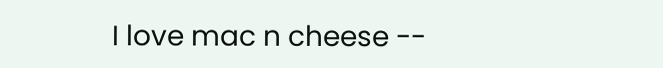I love mac n cheese --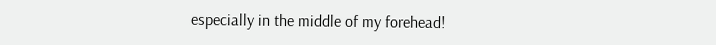especially in the middle of my forehead!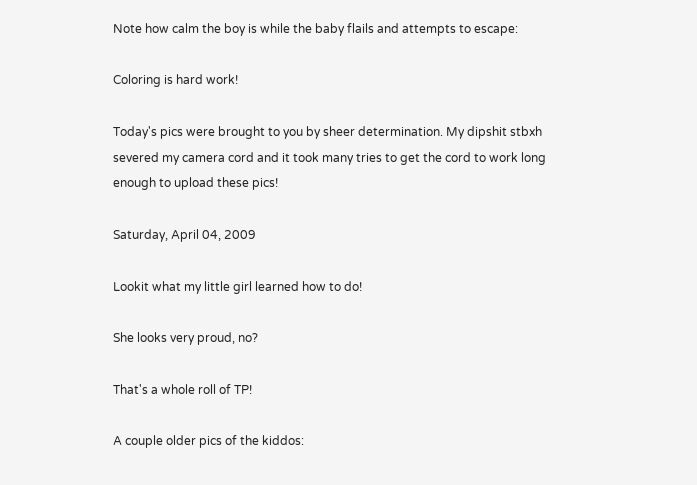Note how calm the boy is while the baby flails and attempts to escape:

Coloring is hard work!

Today's pics were brought to you by sheer determination. My dipshit stbxh severed my camera cord and it took many tries to get the cord to work long enough to upload these pics!

Saturday, April 04, 2009

Lookit what my little girl learned how to do!

She looks very proud, no?

That's a whole roll of TP!

A couple older pics of the kiddos: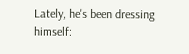Lately, he's been dressing himself: